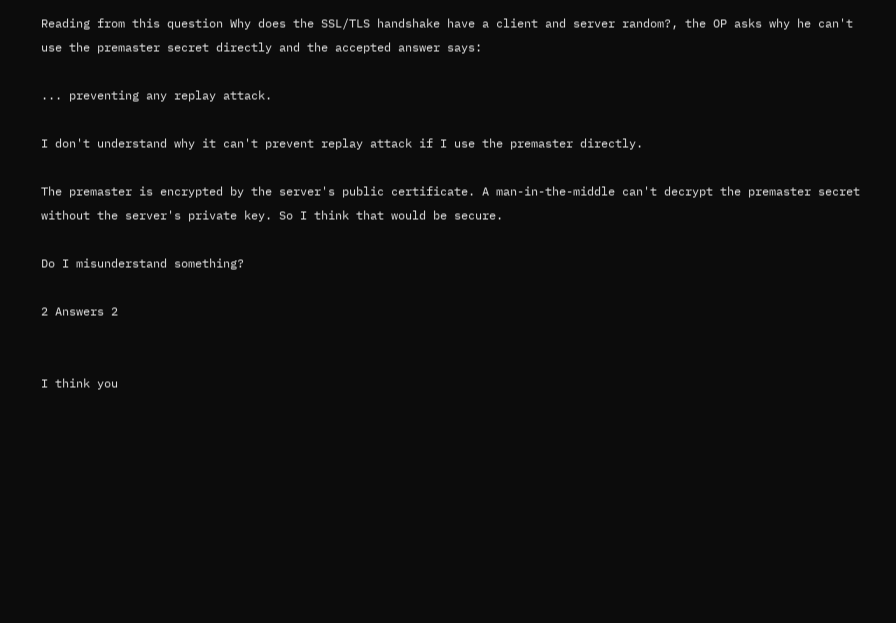Reading from this question Why does the SSL/TLS handshake have a client and server random?, the OP asks why he can't use the premaster secret directly and the accepted answer says:

... preventing any replay attack.

I don't understand why it can't prevent replay attack if I use the premaster directly.

The premaster is encrypted by the server's public certificate. A man-in-the-middle can't decrypt the premaster secret without the server's private key. So I think that would be secure.

Do I misunderstand something?

2 Answers 2


I think you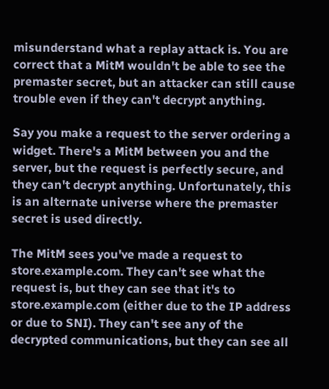misunderstand what a replay attack is. You are correct that a MitM wouldn't be able to see the premaster secret, but an attacker can still cause trouble even if they can't decrypt anything.

Say you make a request to the server ordering a widget. There's a MitM between you and the server, but the request is perfectly secure, and they can't decrypt anything. Unfortunately, this is an alternate universe where the premaster secret is used directly.

The MitM sees you've made a request to store.example.com. They can't see what the request is, but they can see that it's to store.example.com (either due to the IP address or due to SNI). They can't see any of the decrypted communications, but they can see all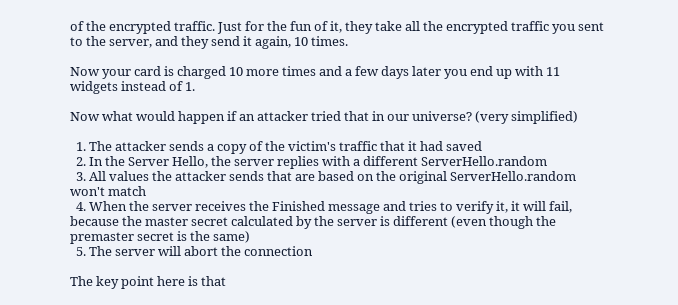of the encrypted traffic. Just for the fun of it, they take all the encrypted traffic you sent to the server, and they send it again, 10 times.

Now your card is charged 10 more times and a few days later you end up with 11 widgets instead of 1.

Now what would happen if an attacker tried that in our universe? (very simplified)

  1. The attacker sends a copy of the victim's traffic that it had saved
  2. In the Server Hello, the server replies with a different ServerHello.random
  3. All values the attacker sends that are based on the original ServerHello.random won't match
  4. When the server receives the Finished message and tries to verify it, it will fail, because the master secret calculated by the server is different (even though the premaster secret is the same)
  5. The server will abort the connection

The key point here is that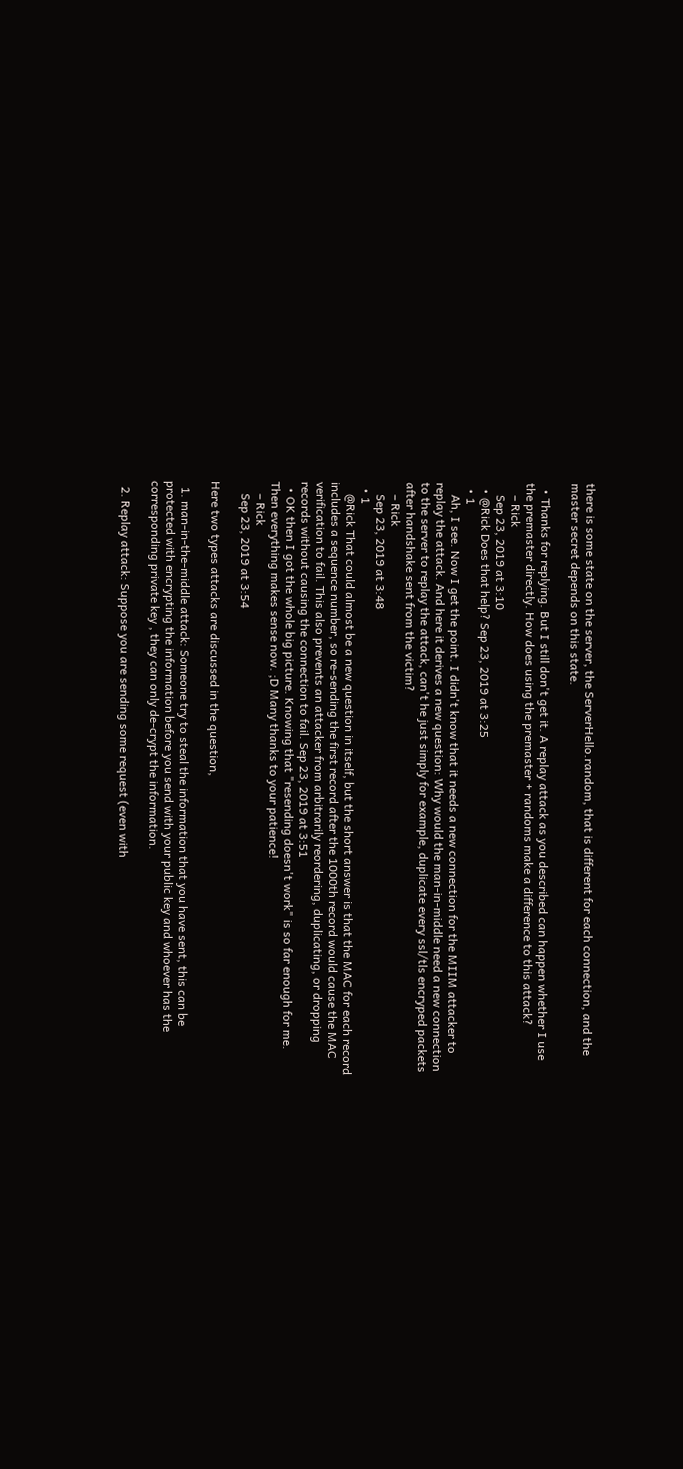there is some state on the server, the ServerHello.random, that is different for each connection, and the master secret depends on this state.

  • Thanks for replying. But I still don't get it. A replay attack as you described can happen whether I use the premaster directly. How does using the premaster + randoms make a difference to this attack?
    – Rick
    Sep 23, 2019 at 3:10
  • @Rick Does that help? Sep 23, 2019 at 3:25
  • 1
    Ah, I see. Now I get the point. I didn't know that it needs a new connection for the MIIM attacker to replay the attack. And here it derives a new question: Why would the man-in-middle need a new connection to the server to replay the attack, can't he just simply for example, duplicate every ssl/tls encryped packets after handshake sent from the victim?
    – Rick
    Sep 23, 2019 at 3:48
  • 1
    @Rick That could almost be a new question in itself, but the short answer is that the MAC for each record includes a sequence number, so re-sending the first record after the 1000th record would cause the MAC verification to fail. This also prevents an attacker from arbitrarily reordering, duplicating, or dropping records without causing the connection to fail. Sep 23, 2019 at 3:51
  • OK then I got the whole big picture. Knowing that "resending doesn't work" is so far enough for me. Then everything makes sense now. ;D Many thanks to your patience!
    – Rick
    Sep 23, 2019 at 3:54

Here two types attacks are discussed in the question,

  1. man-in-the-middle attack: Someone try to steal the information that you have sent, this can be protected with encrypting the information before you send with your public key and whoever has the corresponding private key , they can only de-crypt the information.

  2. Replay attack: Suppose you are sending some request (even with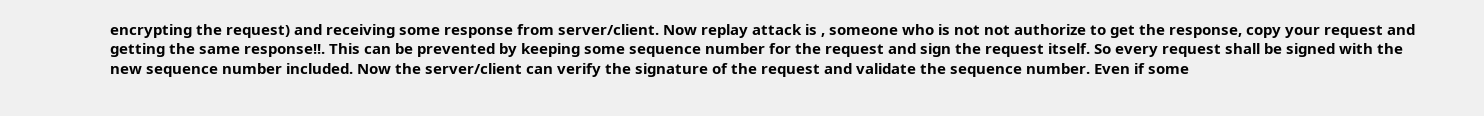encrypting the request) and receiving some response from server/client. Now replay attack is , someone who is not not authorize to get the response, copy your request and getting the same response!!. This can be prevented by keeping some sequence number for the request and sign the request itself. So every request shall be signed with the new sequence number included. Now the server/client can verify the signature of the request and validate the sequence number. Even if some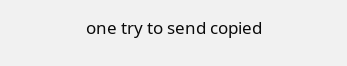one try to send copied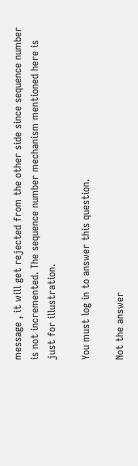message , it will get rejected from the other side since sequence number is not incremented. The sequence number mechanism mentioned here is just for illustration.

You must log in to answer this question.

Not the answer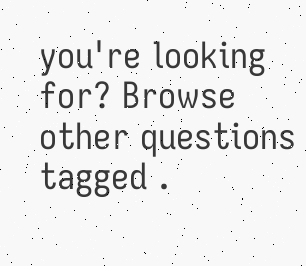you're looking for? Browse other questions tagged .